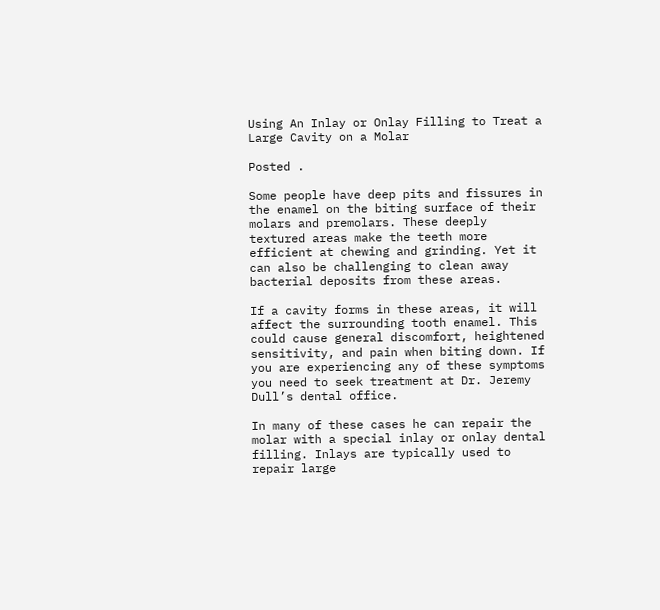Using An Inlay or Onlay Filling to Treat a Large Cavity on a Molar

Posted .

Some people have deep pits and fissures in the enamel on the biting surface of their molars and premolars. These deeply textured areas make the teeth more efficient at chewing and grinding. Yet it can also be challenging to clean away bacterial deposits from these areas.

If a cavity forms in these areas, it will affect the surrounding tooth enamel. This could cause general discomfort, heightened sensitivity, and pain when biting down. If you are experiencing any of these symptoms you need to seek treatment at Dr. Jeremy Dull’s dental office.

In many of these cases he can repair the molar with a special inlay or onlay dental filling. Inlays are typically used to repair large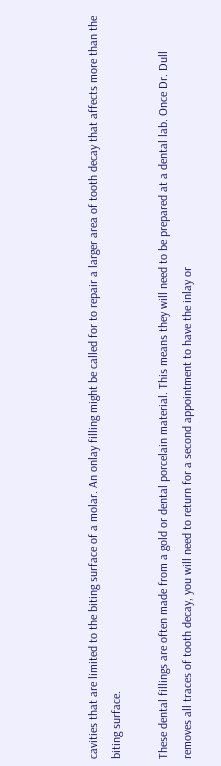cavities that are limited to the biting surface of a molar. An onlay filling might be called for to repair a larger area of tooth decay that affects more than the biting surface.

These dental fillings are often made from a gold or dental porcelain material. This means they will need to be prepared at a dental lab. Once Dr. Dull removes all traces of tooth decay, you will need to return for a second appointment to have the inlay or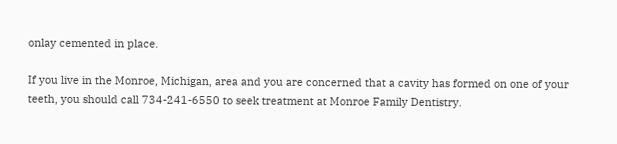onlay cemented in place.

If you live in the Monroe, Michigan, area and you are concerned that a cavity has formed on one of your teeth, you should call 734-241-6550 to seek treatment at Monroe Family Dentistry.